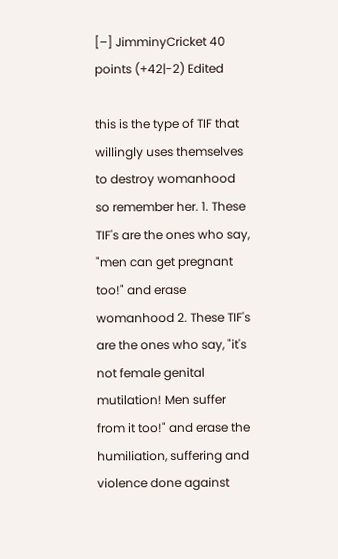[–] JimminyCricket 40 points (+42|-2) Edited

this is the type of TIF that willingly uses themselves to destroy womanhood so remember her. 1. These TIF's are the ones who say, "men can get pregnant too!" and erase womanhood 2. These TIF's are the ones who say, "it's not female genital mutilation! Men suffer from it too!" and erase the humiliation, suffering and violence done against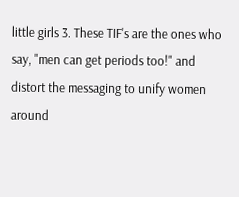little girls 3. These TIF's are the ones who say, "men can get periods too!" and distort the messaging to unify women around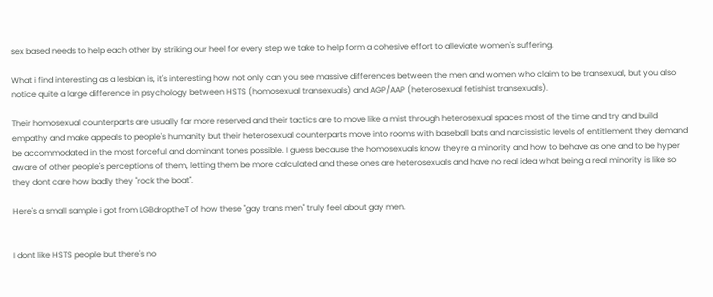sex based needs to help each other by striking our heel for every step we take to help form a cohesive effort to alleviate women's suffering.

What i find interesting as a lesbian is, it's interesting how not only can you see massive differences between the men and women who claim to be transexual, but you also notice quite a large difference in psychology between HSTS (homosexual transexuals) and AGP/AAP (heterosexual fetishist transexuals).

Their homosexual counterparts are usually far more reserved and their tactics are to move like a mist through heterosexual spaces most of the time and try and build empathy and make appeals to people's humanity but their heterosexual counterparts move into rooms with baseball bats and narcissistic levels of entitlement they demand be accommodated in the most forceful and dominant tones possible. I guess because the homosexuals know theyre a minority and how to behave as one and to be hyper aware of other people's perceptions of them, letting them be more calculated and these ones are heterosexuals and have no real idea what being a real minority is like so they dont care how badly they "rock the boat".

Here's a small sample i got from LGBdroptheT of how these "gay trans men" truly feel about gay men.


I dont like HSTS people but there's no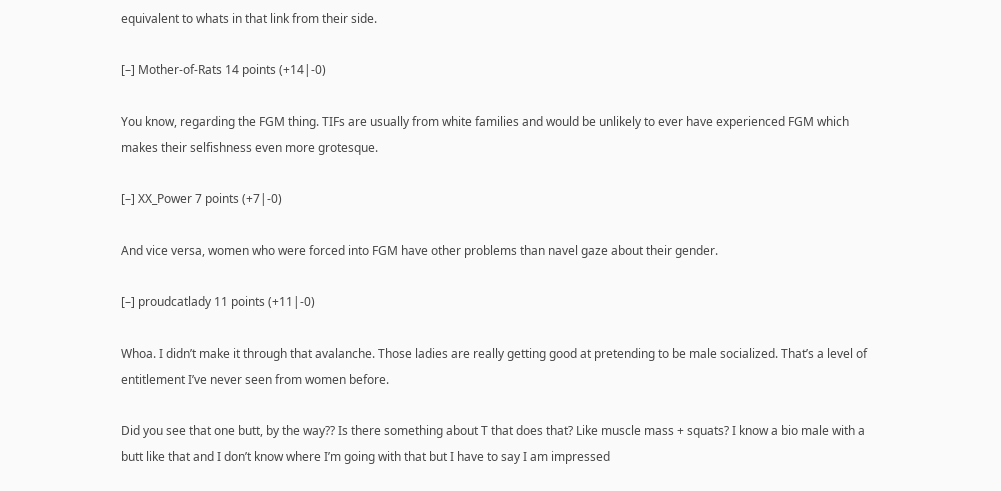equivalent to whats in that link from their side.

[–] Mother-of-Rats 14 points (+14|-0)

You know, regarding the FGM thing. TIFs are usually from white families and would be unlikely to ever have experienced FGM which makes their selfishness even more grotesque.

[–] XX_Power 7 points (+7|-0)

And vice versa, women who were forced into FGM have other problems than navel gaze about their gender.

[–] proudcatlady 11 points (+11|-0)

Whoa. I didn’t make it through that avalanche. Those ladies are really getting good at pretending to be male socialized. That’s a level of entitlement I’ve never seen from women before.

Did you see that one butt, by the way?? Is there something about T that does that? Like muscle mass + squats? I know a bio male with a butt like that and I don’t know where I’m going with that but I have to say I am impressed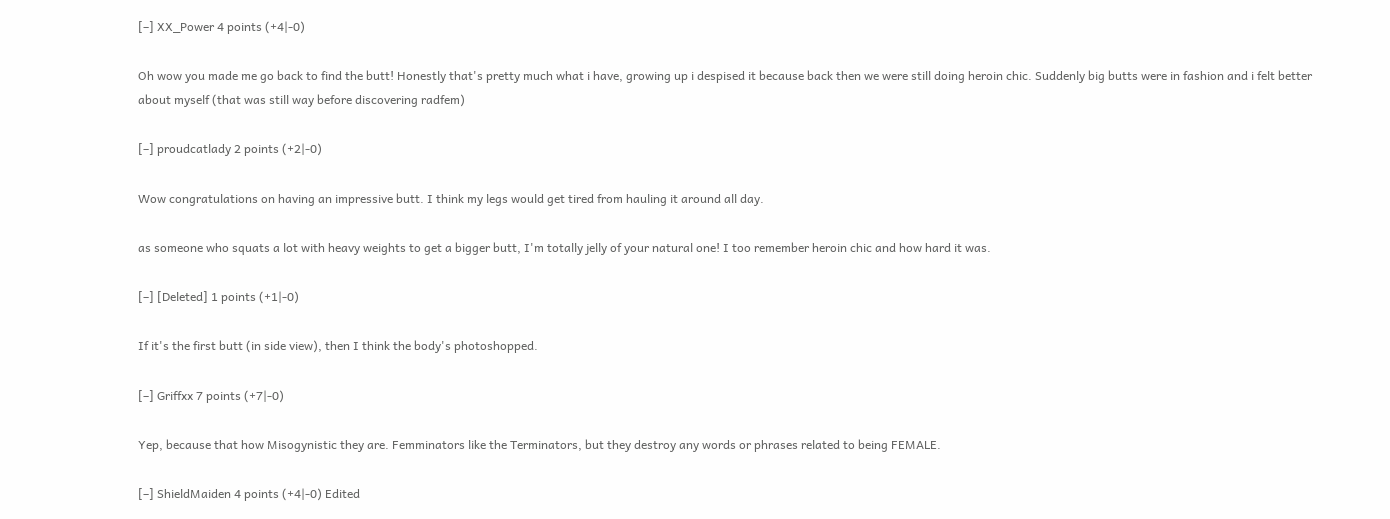[–] XX_Power 4 points (+4|-0)

Oh wow you made me go back to find the butt! Honestly that's pretty much what i have, growing up i despised it because back then we were still doing heroin chic. Suddenly big butts were in fashion and i felt better about myself (that was still way before discovering radfem)

[–] proudcatlady 2 points (+2|-0)

Wow congratulations on having an impressive butt. I think my legs would get tired from hauling it around all day.

as someone who squats a lot with heavy weights to get a bigger butt, I'm totally jelly of your natural one! I too remember heroin chic and how hard it was.

[–] [Deleted] 1 points (+1|-0)

If it's the first butt (in side view), then I think the body's photoshopped.

[–] Griffxx 7 points (+7|-0)

Yep, because that how Misogynistic they are. Femminators like the Terminators, but they destroy any words or phrases related to being FEMALE.

[–] ShieldMaiden 4 points (+4|-0) Edited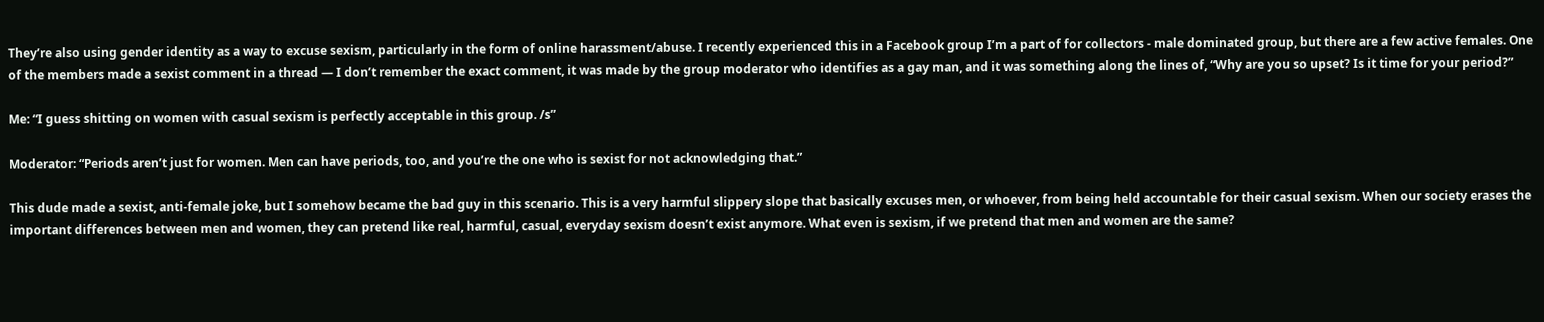They’re also using gender identity as a way to excuse sexism, particularly in the form of online harassment/abuse. I recently experienced this in a Facebook group I’m a part of for collectors - male dominated group, but there are a few active females. One of the members made a sexist comment in a thread — I don’t remember the exact comment, it was made by the group moderator who identifies as a gay man, and it was something along the lines of, “Why are you so upset? Is it time for your period?”

Me: “I guess shitting on women with casual sexism is perfectly acceptable in this group. /s”

Moderator: “Periods aren’t just for women. Men can have periods, too, and you’re the one who is sexist for not acknowledging that.”

This dude made a sexist, anti-female joke, but I somehow became the bad guy in this scenario. This is a very harmful slippery slope that basically excuses men, or whoever, from being held accountable for their casual sexism. When our society erases the important differences between men and women, they can pretend like real, harmful, casual, everyday sexism doesn’t exist anymore. What even is sexism, if we pretend that men and women are the same?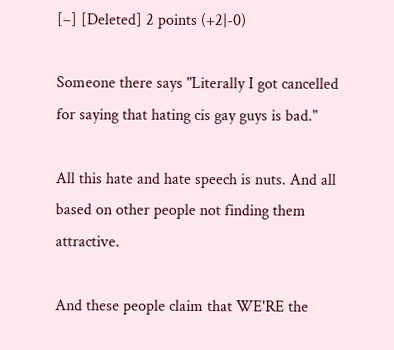[–] [Deleted] 2 points (+2|-0)

Someone there says "Literally I got cancelled for saying that hating cis gay guys is bad."

All this hate and hate speech is nuts. And all based on other people not finding them attractive.

And these people claim that WE'RE the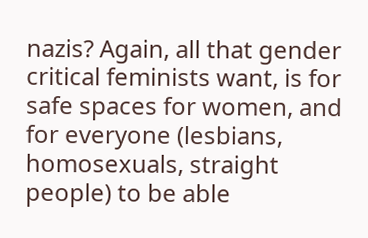nazis? Again, all that gender critical feminists want, is for safe spaces for women, and for everyone (lesbians, homosexuals, straight people) to be able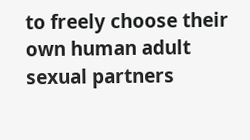to freely choose their own human adult sexual partners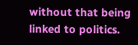without that being linked to politics.